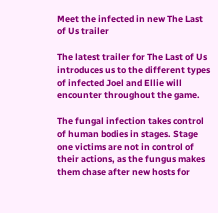Meet the infected in new The Last of Us trailer

The latest trailer for The Last of Us introduces us to the different types of infected Joel and Ellie will encounter throughout the game.

The fungal infection takes control of human bodies in stages. Stage one victims are not in control of their actions, as the fungus makes them chase after new hosts for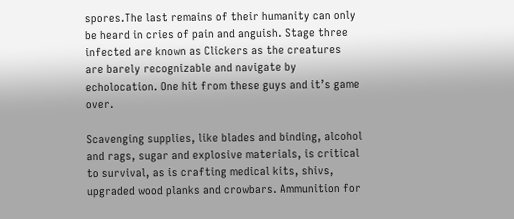spores.The last remains of their humanity can only be heard in cries of pain and anguish. Stage three infected are known as Clickers as the creatures are barely recognizable and navigate by echolocation. One hit from these guys and it’s game over.

Scavenging supplies, like blades and binding, alcohol and rags, sugar and explosive materials, is critical to survival, as is crafting medical kits, shivs, upgraded wood planks and crowbars. Ammunition for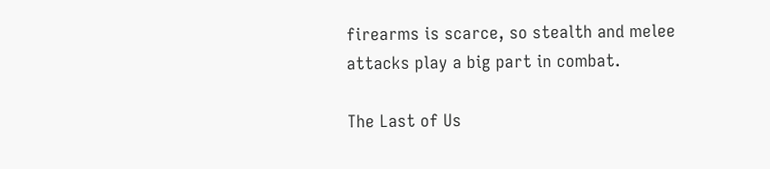firearms is scarce, so stealth and melee attacks play a big part in combat.

The Last of Us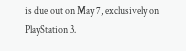is due out on May 7, exclusively on PlayStation 3.